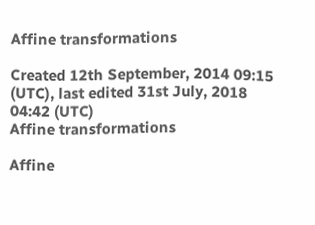Affine transformations

Created 12th September, 2014 09:15 (UTC), last edited 31st July, 2018 04:42 (UTC)
Affine transformations

Affine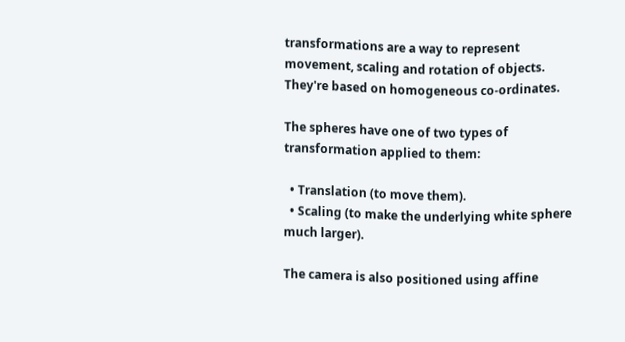transformations are a way to represent movement, scaling and rotation of objects. They're based on homogeneous co-ordinates.

The spheres have one of two types of transformation applied to them:

  • Translation (to move them).
  • Scaling (to make the underlying white sphere much larger).

The camera is also positioned using affine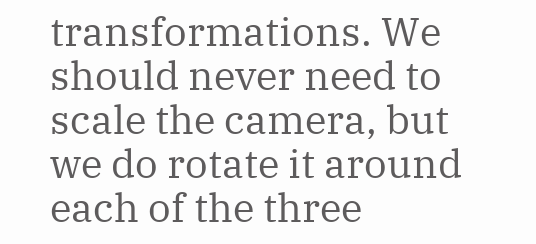transformations. We should never need to scale the camera, but we do rotate it around each of the three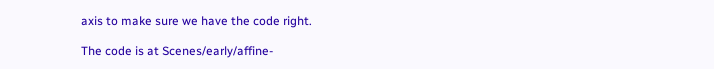axis to make sure we have the code right.

The code is at Scenes/early/affine-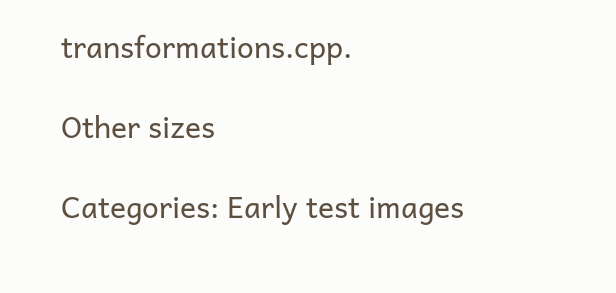transformations.cpp.

Other sizes

Categories: Early test images